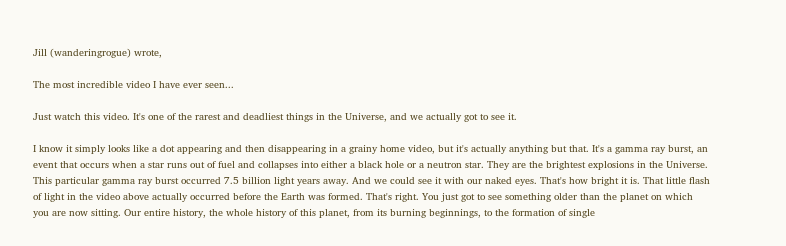Jill (wanderingrogue) wrote,

The most incredible video I have ever seen...

Just watch this video. It's one of the rarest and deadliest things in the Universe, and we actually got to see it.

I know it simply looks like a dot appearing and then disappearing in a grainy home video, but it's actually anything but that. It's a gamma ray burst, an event that occurs when a star runs out of fuel and collapses into either a black hole or a neutron star. They are the brightest explosions in the Universe. This particular gamma ray burst occurred 7.5 billion light years away. And we could see it with our naked eyes. That's how bright it is. That little flash of light in the video above actually occurred before the Earth was formed. That's right. You just got to see something older than the planet on which you are now sitting. Our entire history, the whole history of this planet, from its burning beginnings, to the formation of single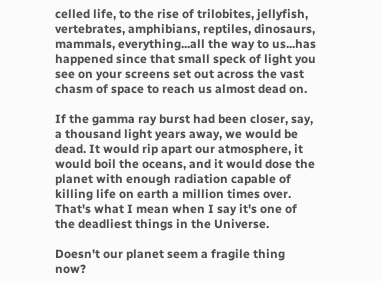celled life, to the rise of trilobites, jellyfish, vertebrates, amphibians, reptiles, dinosaurs, mammals, everything...all the way to us...has happened since that small speck of light you see on your screens set out across the vast chasm of space to reach us almost dead on.

If the gamma ray burst had been closer, say, a thousand light years away, we would be dead. It would rip apart our atmosphere, it would boil the oceans, and it would dose the planet with enough radiation capable of killing life on earth a million times over. That's what I mean when I say it's one of the deadliest things in the Universe.

Doesn't our planet seem a fragile thing now?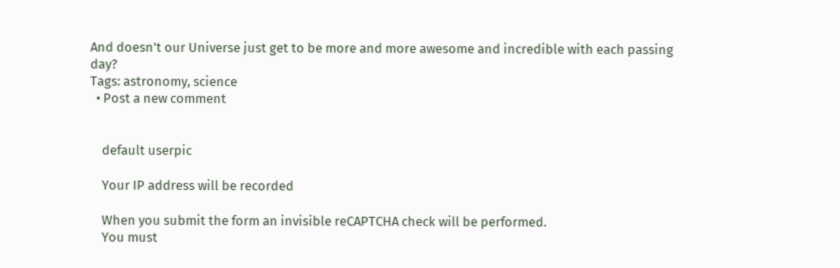And doesn't our Universe just get to be more and more awesome and incredible with each passing day?
Tags: astronomy, science
  • Post a new comment


    default userpic

    Your IP address will be recorded

    When you submit the form an invisible reCAPTCHA check will be performed.
    You must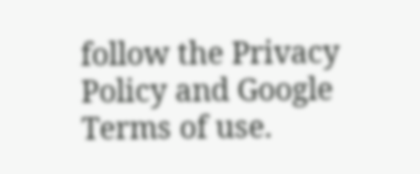follow the Privacy Policy and Google Terms of use.